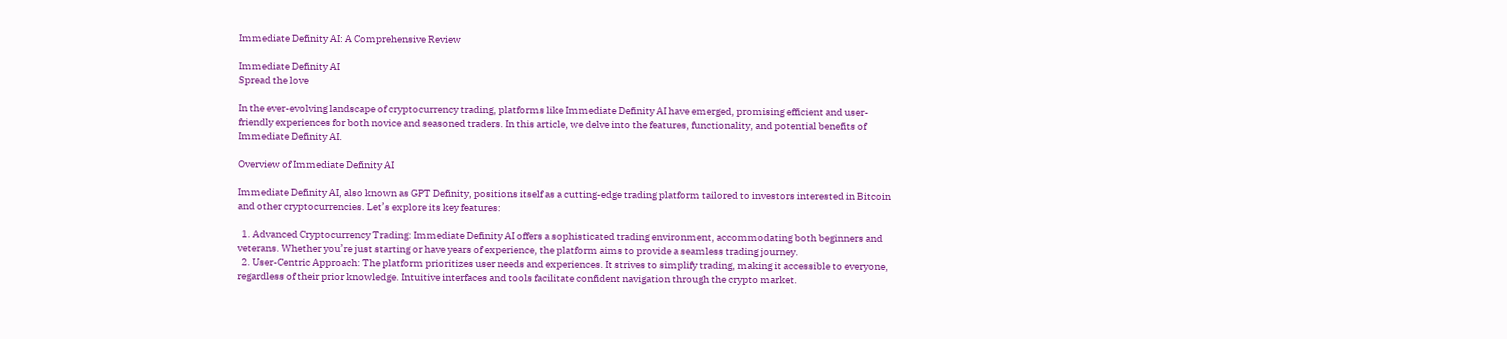Immediate Definity AI: A Comprehensive Review

Immediate Definity AI
Spread the love

In the ever-evolving landscape of cryptocurrency trading, platforms like Immediate Definity AI have emerged, promising efficient and user-friendly experiences for both novice and seasoned traders. In this article, we delve into the features, functionality, and potential benefits of Immediate Definity AI.

Overview of Immediate Definity AI

Immediate Definity AI, also known as GPT Definity, positions itself as a cutting-edge trading platform tailored to investors interested in Bitcoin and other cryptocurrencies. Let’s explore its key features:

  1. Advanced Cryptocurrency Trading: Immediate Definity AI offers a sophisticated trading environment, accommodating both beginners and veterans. Whether you’re just starting or have years of experience, the platform aims to provide a seamless trading journey.
  2. User-Centric Approach: The platform prioritizes user needs and experiences. It strives to simplify trading, making it accessible to everyone, regardless of their prior knowledge. Intuitive interfaces and tools facilitate confident navigation through the crypto market.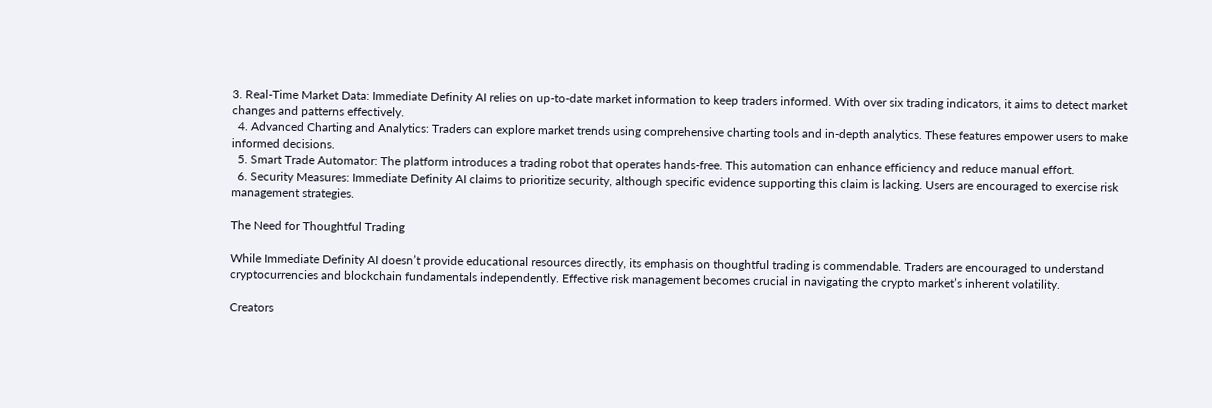3. Real-Time Market Data: Immediate Definity AI relies on up-to-date market information to keep traders informed. With over six trading indicators, it aims to detect market changes and patterns effectively.
  4. Advanced Charting and Analytics: Traders can explore market trends using comprehensive charting tools and in-depth analytics. These features empower users to make informed decisions.
  5. Smart Trade Automator: The platform introduces a trading robot that operates hands-free. This automation can enhance efficiency and reduce manual effort.
  6. Security Measures: Immediate Definity AI claims to prioritize security, although specific evidence supporting this claim is lacking. Users are encouraged to exercise risk management strategies.

The Need for Thoughtful Trading

While Immediate Definity AI doesn’t provide educational resources directly, its emphasis on thoughtful trading is commendable. Traders are encouraged to understand cryptocurrencies and blockchain fundamentals independently. Effective risk management becomes crucial in navigating the crypto market’s inherent volatility.

Creators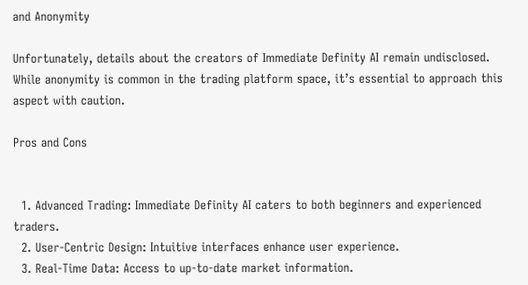and Anonymity

Unfortunately, details about the creators of Immediate Definity AI remain undisclosed. While anonymity is common in the trading platform space, it’s essential to approach this aspect with caution.

Pros and Cons


  1. Advanced Trading: Immediate Definity AI caters to both beginners and experienced traders.
  2. User-Centric Design: Intuitive interfaces enhance user experience.
  3. Real-Time Data: Access to up-to-date market information.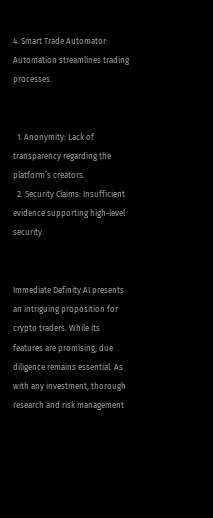4. Smart Trade Automator: Automation streamlines trading processes.


  1. Anonymity: Lack of transparency regarding the platform’s creators.
  2. Security Claims: Insufficient evidence supporting high-level security.


Immediate Definity AI presents an intriguing proposition for crypto traders. While its features are promising, due diligence remains essential. As with any investment, thorough research and risk management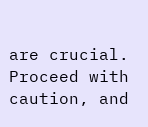are crucial. Proceed with caution, and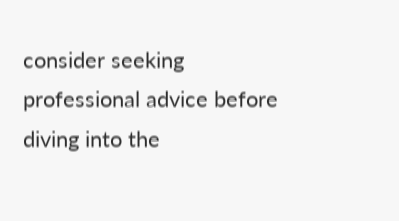consider seeking professional advice before diving into the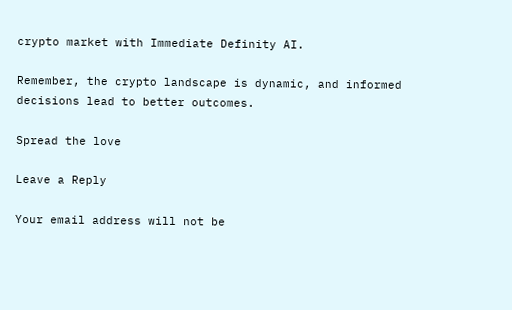crypto market with Immediate Definity AI.

Remember, the crypto landscape is dynamic, and informed decisions lead to better outcomes.

Spread the love

Leave a Reply

Your email address will not be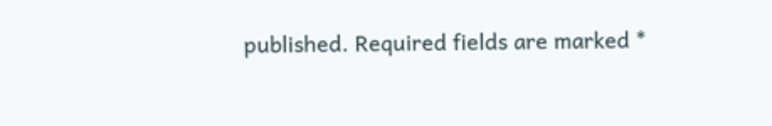published. Required fields are marked *